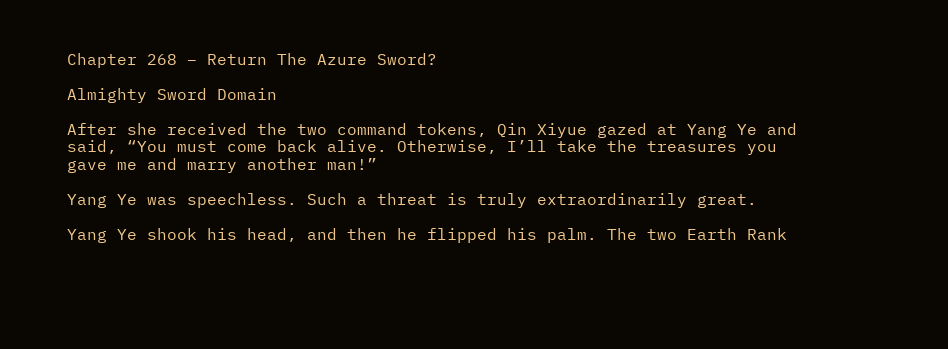Chapter 268 – Return The Azure Sword?

Almighty Sword Domain

After she received the two command tokens, Qin Xiyue gazed at Yang Ye and said, “You must come back alive. Otherwise, I’ll take the treasures you gave me and marry another man!”

Yang Ye was speechless. Such a threat is truly extraordinarily great.

Yang Ye shook his head, and then he flipped his palm. The two Earth Rank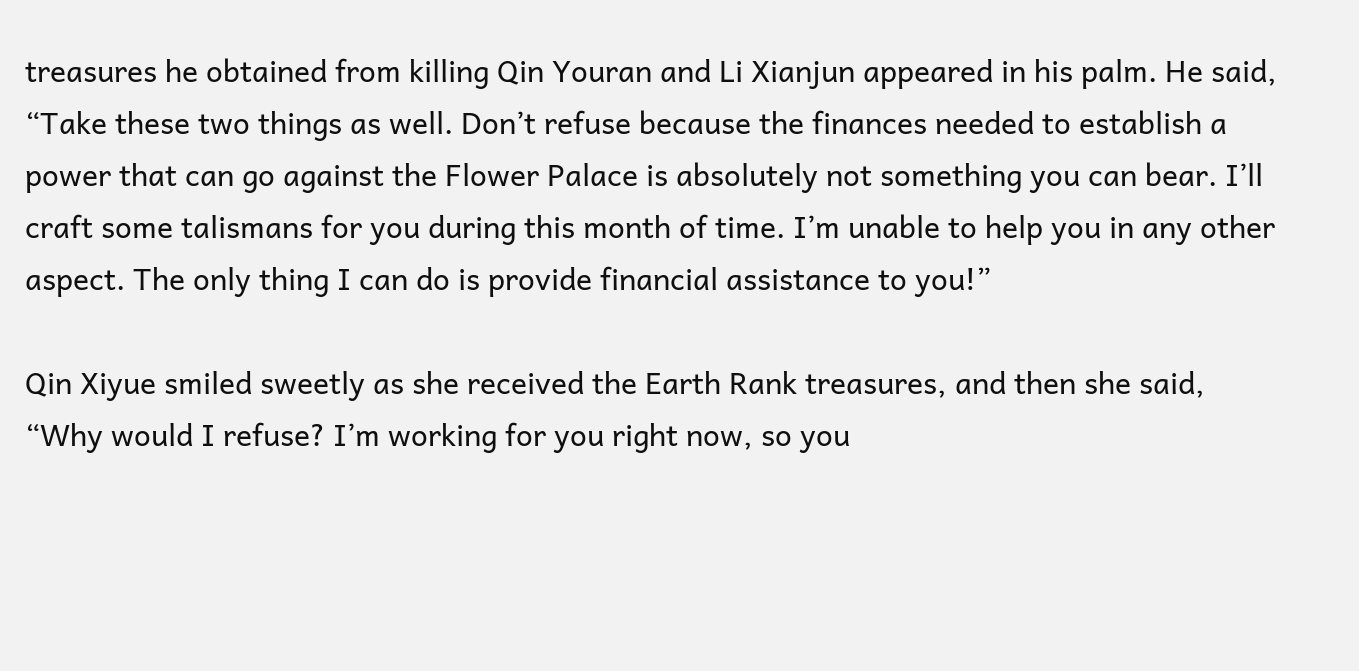treasures he obtained from killing Qin Youran and Li Xianjun appeared in his palm. He said, “Take these two things as well. Don’t refuse because the finances needed to establish a power that can go against the Flower Palace is absolutely not something you can bear. I’ll craft some talismans for you during this month of time. I’m unable to help you in any other aspect. The only thing I can do is provide financial assistance to you!”

Qin Xiyue smiled sweetly as she received the Earth Rank treasures, and then she said, “Why would I refuse? I’m working for you right now, so you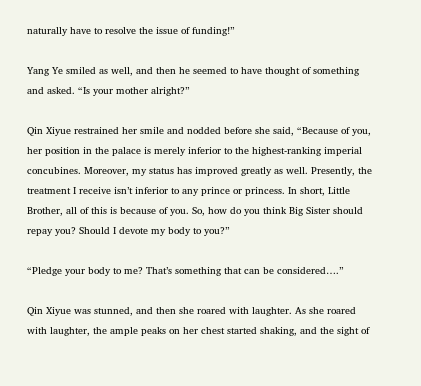naturally have to resolve the issue of funding!”

Yang Ye smiled as well, and then he seemed to have thought of something and asked. “Is your mother alright?”

Qin Xiyue restrained her smile and nodded before she said, “Because of you, her position in the palace is merely inferior to the highest-ranking imperial concubines. Moreover, my status has improved greatly as well. Presently, the treatment I receive isn’t inferior to any prince or princess. In short, Little Brother, all of this is because of you. So, how do you think Big Sister should repay you? Should I devote my body to you?”

“Pledge your body to me? That’s something that can be considered….”

Qin Xiyue was stunned, and then she roared with laughter. As she roared with laughter, the ample peaks on her chest started shaking, and the sight of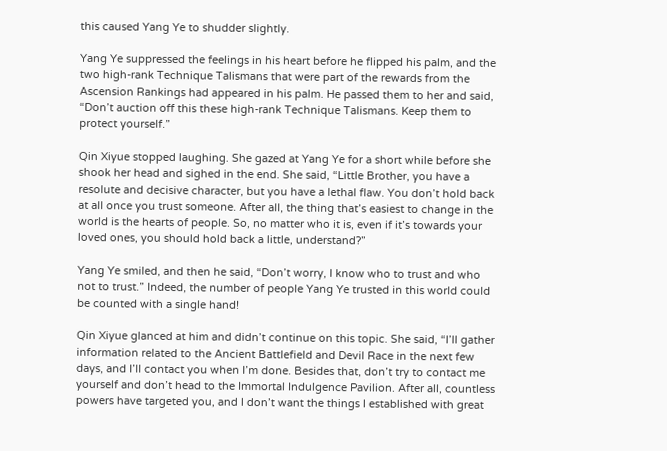this caused Yang Ye to shudder slightly.

Yang Ye suppressed the feelings in his heart before he flipped his palm, and the two high-rank Technique Talismans that were part of the rewards from the Ascension Rankings had appeared in his palm. He passed them to her and said, “Don’t auction off this these high-rank Technique Talismans. Keep them to protect yourself.”

Qin Xiyue stopped laughing. She gazed at Yang Ye for a short while before she shook her head and sighed in the end. She said, “Little Brother, you have a resolute and decisive character, but you have a lethal flaw. You don’t hold back at all once you trust someone. After all, the thing that’s easiest to change in the world is the hearts of people. So, no matter who it is, even if it’s towards your loved ones, you should hold back a little, understand?”

Yang Ye smiled, and then he said, “Don’t worry, I know who to trust and who not to trust.” Indeed, the number of people Yang Ye trusted in this world could be counted with a single hand!

Qin Xiyue glanced at him and didn’t continue on this topic. She said, “I’ll gather information related to the Ancient Battlefield and Devil Race in the next few days, and I’ll contact you when I’m done. Besides that, don’t try to contact me yourself and don’t head to the Immortal Indulgence Pavilion. After all, countless powers have targeted you, and I don’t want the things I established with great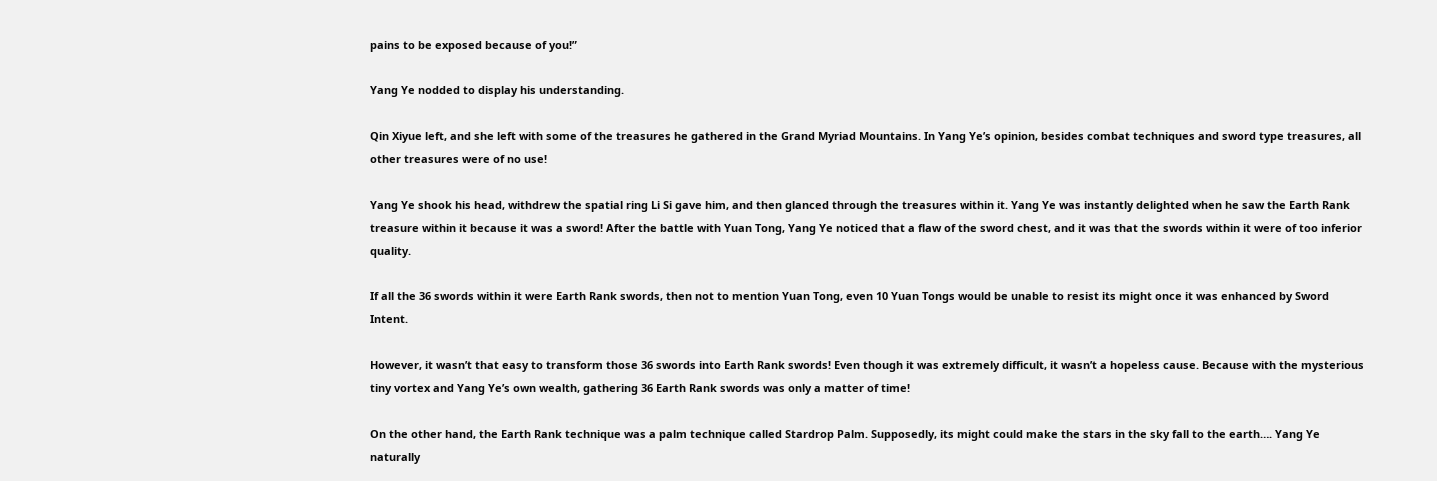pains to be exposed because of you!”

Yang Ye nodded to display his understanding.

Qin Xiyue left, and she left with some of the treasures he gathered in the Grand Myriad Mountains. In Yang Ye’s opinion, besides combat techniques and sword type treasures, all other treasures were of no use!

Yang Ye shook his head, withdrew the spatial ring Li Si gave him, and then glanced through the treasures within it. Yang Ye was instantly delighted when he saw the Earth Rank treasure within it because it was a sword! After the battle with Yuan Tong, Yang Ye noticed that a flaw of the sword chest, and it was that the swords within it were of too inferior quality.

If all the 36 swords within it were Earth Rank swords, then not to mention Yuan Tong, even 10 Yuan Tongs would be unable to resist its might once it was enhanced by Sword Intent.

However, it wasn’t that easy to transform those 36 swords into Earth Rank swords! Even though it was extremely difficult, it wasn’t a hopeless cause. Because with the mysterious tiny vortex and Yang Ye’s own wealth, gathering 36 Earth Rank swords was only a matter of time!

On the other hand, the Earth Rank technique was a palm technique called Stardrop Palm. Supposedly, its might could make the stars in the sky fall to the earth…. Yang Ye naturally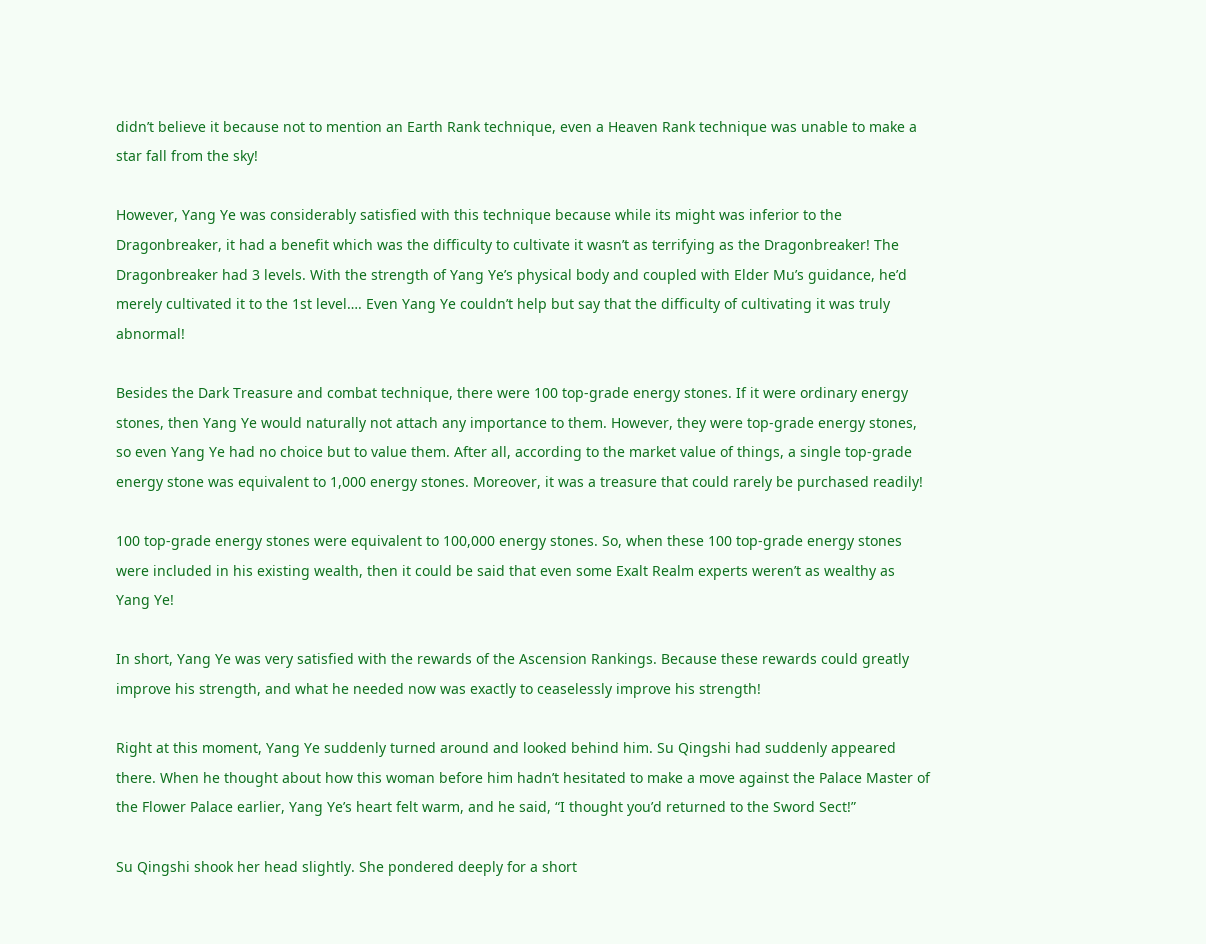didn’t believe it because not to mention an Earth Rank technique, even a Heaven Rank technique was unable to make a star fall from the sky!

However, Yang Ye was considerably satisfied with this technique because while its might was inferior to the Dragonbreaker, it had a benefit which was the difficulty to cultivate it wasn’t as terrifying as the Dragonbreaker! The Dragonbreaker had 3 levels. With the strength of Yang Ye’s physical body and coupled with Elder Mu’s guidance, he’d merely cultivated it to the 1st level…. Even Yang Ye couldn’t help but say that the difficulty of cultivating it was truly abnormal!

Besides the Dark Treasure and combat technique, there were 100 top-grade energy stones. If it were ordinary energy stones, then Yang Ye would naturally not attach any importance to them. However, they were top-grade energy stones, so even Yang Ye had no choice but to value them. After all, according to the market value of things, a single top-grade energy stone was equivalent to 1,000 energy stones. Moreover, it was a treasure that could rarely be purchased readily!

100 top-grade energy stones were equivalent to 100,000 energy stones. So, when these 100 top-grade energy stones were included in his existing wealth, then it could be said that even some Exalt Realm experts weren’t as wealthy as Yang Ye!

In short, Yang Ye was very satisfied with the rewards of the Ascension Rankings. Because these rewards could greatly improve his strength, and what he needed now was exactly to ceaselessly improve his strength!

Right at this moment, Yang Ye suddenly turned around and looked behind him. Su Qingshi had suddenly appeared there. When he thought about how this woman before him hadn’t hesitated to make a move against the Palace Master of the Flower Palace earlier, Yang Ye’s heart felt warm, and he said, “I thought you’d returned to the Sword Sect!”

Su Qingshi shook her head slightly. She pondered deeply for a short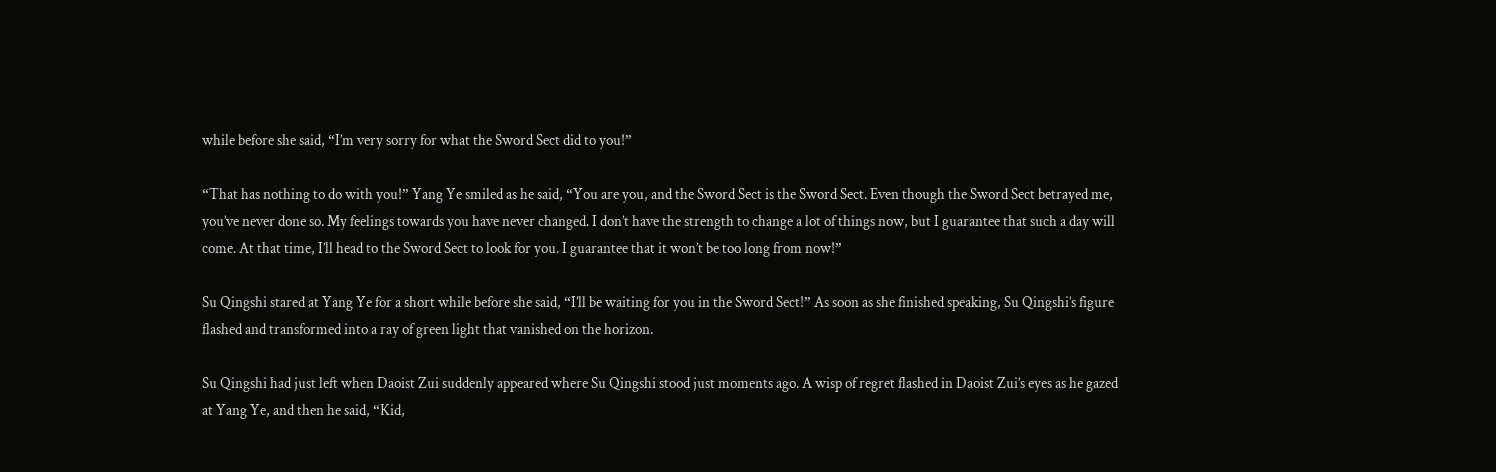while before she said, “I’m very sorry for what the Sword Sect did to you!”

“That has nothing to do with you!” Yang Ye smiled as he said, “You are you, and the Sword Sect is the Sword Sect. Even though the Sword Sect betrayed me, you’ve never done so. My feelings towards you have never changed. I don’t have the strength to change a lot of things now, but I guarantee that such a day will come. At that time, I’ll head to the Sword Sect to look for you. I guarantee that it won’t be too long from now!”

Su Qingshi stared at Yang Ye for a short while before she said, “I’ll be waiting for you in the Sword Sect!” As soon as she finished speaking, Su Qingshi’s figure flashed and transformed into a ray of green light that vanished on the horizon.

Su Qingshi had just left when Daoist Zui suddenly appeared where Su Qingshi stood just moments ago. A wisp of regret flashed in Daoist Zui’s eyes as he gazed at Yang Ye, and then he said, “Kid,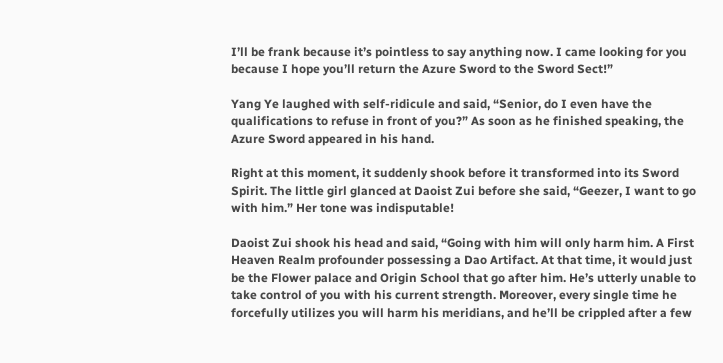I’ll be frank because it’s pointless to say anything now. I came looking for you because I hope you’ll return the Azure Sword to the Sword Sect!”

Yang Ye laughed with self-ridicule and said, “Senior, do I even have the qualifications to refuse in front of you?” As soon as he finished speaking, the Azure Sword appeared in his hand.

Right at this moment, it suddenly shook before it transformed into its Sword Spirit. The little girl glanced at Daoist Zui before she said, “Geezer, I want to go with him.” Her tone was indisputable!

Daoist Zui shook his head and said, “Going with him will only harm him. A First Heaven Realm profounder possessing a Dao Artifact. At that time, it would just be the Flower palace and Origin School that go after him. He’s utterly unable to take control of you with his current strength. Moreover, every single time he forcefully utilizes you will harm his meridians, and he’ll be crippled after a few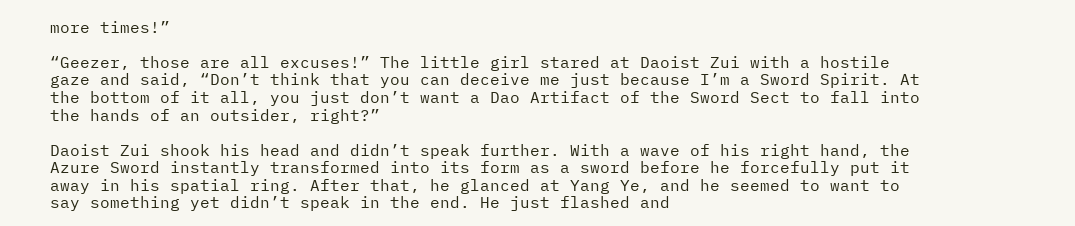more times!”

“Geezer, those are all excuses!” The little girl stared at Daoist Zui with a hostile gaze and said, “Don’t think that you can deceive me just because I’m a Sword Spirit. At the bottom of it all, you just don’t want a Dao Artifact of the Sword Sect to fall into the hands of an outsider, right?”

Daoist Zui shook his head and didn’t speak further. With a wave of his right hand, the Azure Sword instantly transformed into its form as a sword before he forcefully put it away in his spatial ring. After that, he glanced at Yang Ye, and he seemed to want to say something yet didn’t speak in the end. He just flashed and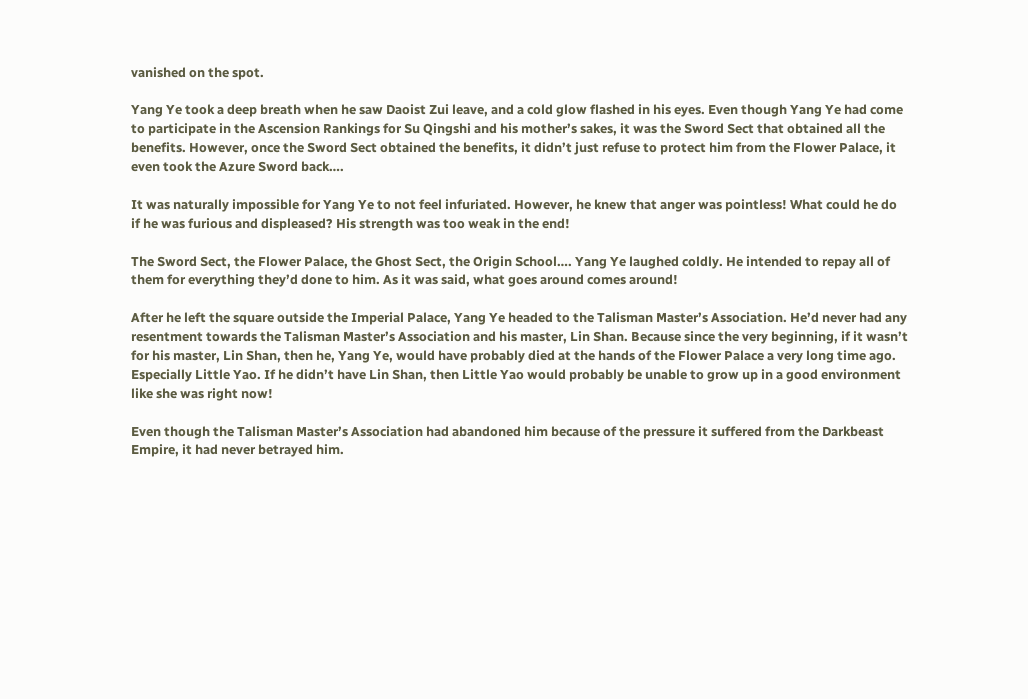vanished on the spot.

Yang Ye took a deep breath when he saw Daoist Zui leave, and a cold glow flashed in his eyes. Even though Yang Ye had come to participate in the Ascension Rankings for Su Qingshi and his mother’s sakes, it was the Sword Sect that obtained all the benefits. However, once the Sword Sect obtained the benefits, it didn’t just refuse to protect him from the Flower Palace, it even took the Azure Sword back….

It was naturally impossible for Yang Ye to not feel infuriated. However, he knew that anger was pointless! What could he do if he was furious and displeased? His strength was too weak in the end!

The Sword Sect, the Flower Palace, the Ghost Sect, the Origin School…. Yang Ye laughed coldly. He intended to repay all of them for everything they’d done to him. As it was said, what goes around comes around!

After he left the square outside the Imperial Palace, Yang Ye headed to the Talisman Master’s Association. He’d never had any resentment towards the Talisman Master’s Association and his master, Lin Shan. Because since the very beginning, if it wasn’t for his master, Lin Shan, then he, Yang Ye, would have probably died at the hands of the Flower Palace a very long time ago. Especially Little Yao. If he didn’t have Lin Shan, then Little Yao would probably be unable to grow up in a good environment like she was right now!

Even though the Talisman Master’s Association had abandoned him because of the pressure it suffered from the Darkbeast Empire, it had never betrayed him.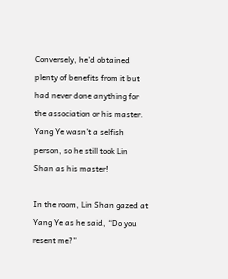Conversely, he’d obtained plenty of benefits from it but had never done anything for the association or his master. Yang Ye wasn’t a selfish person, so he still took Lin Shan as his master!

In the room, Lin Shan gazed at Yang Ye as he said, “Do you resent me?”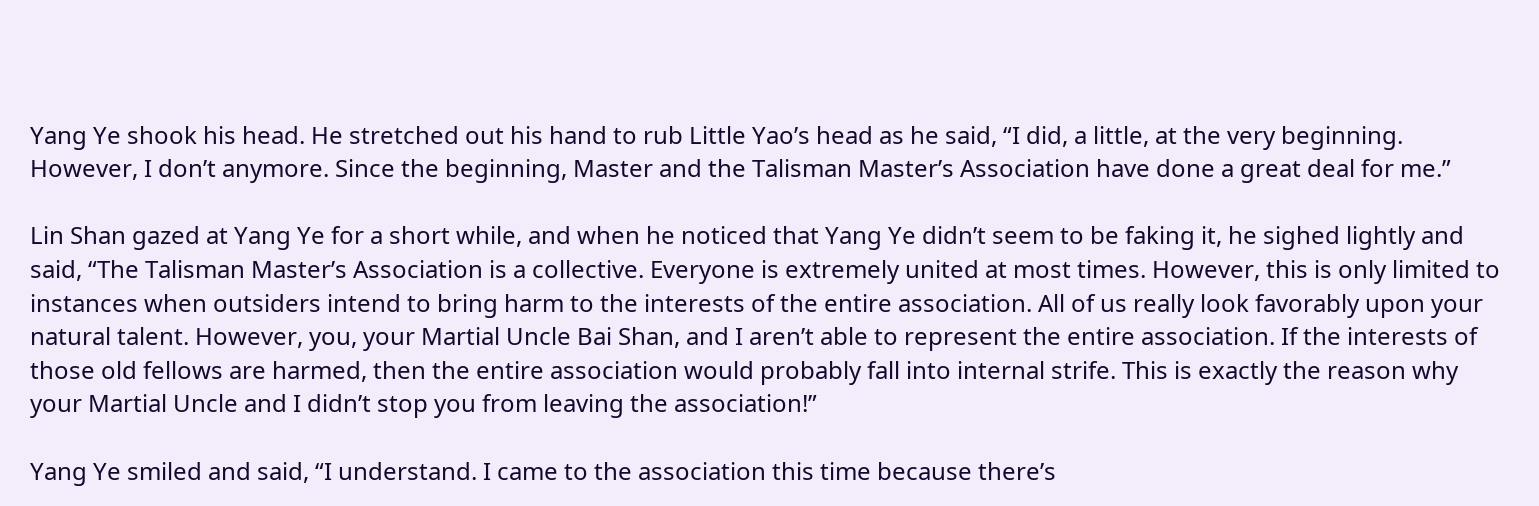Yang Ye shook his head. He stretched out his hand to rub Little Yao’s head as he said, “I did, a little, at the very beginning. However, I don’t anymore. Since the beginning, Master and the Talisman Master’s Association have done a great deal for me.”

Lin Shan gazed at Yang Ye for a short while, and when he noticed that Yang Ye didn’t seem to be faking it, he sighed lightly and said, “The Talisman Master’s Association is a collective. Everyone is extremely united at most times. However, this is only limited to instances when outsiders intend to bring harm to the interests of the entire association. All of us really look favorably upon your natural talent. However, you, your Martial Uncle Bai Shan, and I aren’t able to represent the entire association. If the interests of those old fellows are harmed, then the entire association would probably fall into internal strife. This is exactly the reason why your Martial Uncle and I didn’t stop you from leaving the association!”

Yang Ye smiled and said, “I understand. I came to the association this time because there’s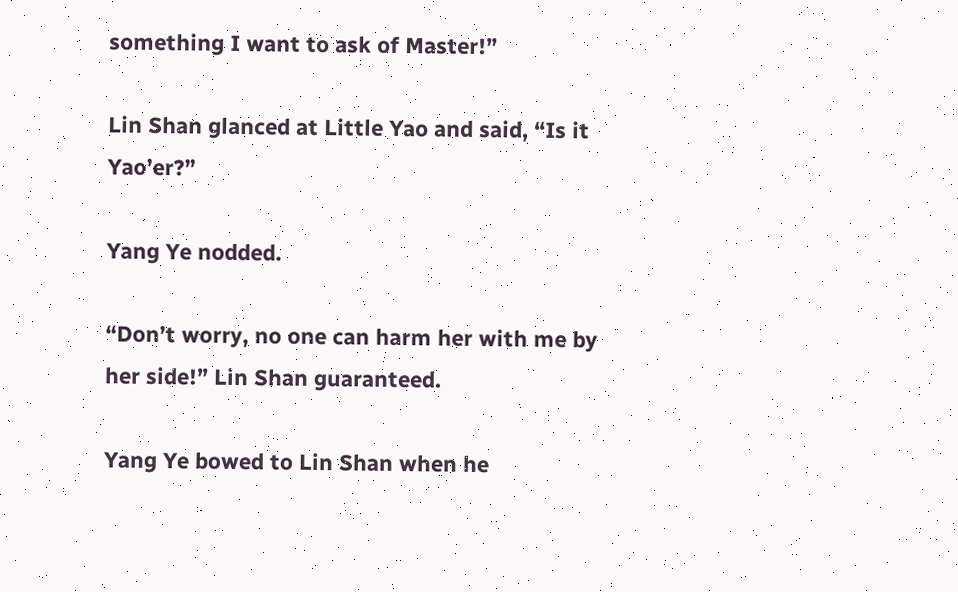something I want to ask of Master!”

Lin Shan glanced at Little Yao and said, “Is it Yao’er?”

Yang Ye nodded.

“Don’t worry, no one can harm her with me by her side!” Lin Shan guaranteed.

Yang Ye bowed to Lin Shan when he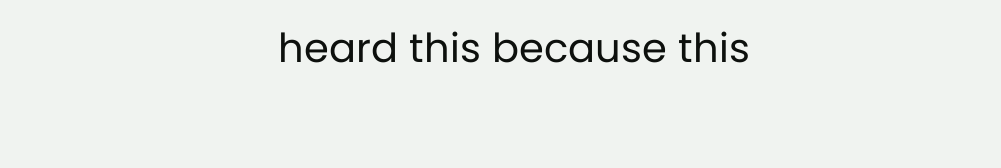heard this because this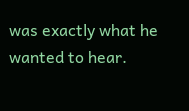was exactly what he wanted to hear.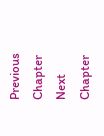Previous Chapter Next Chapter